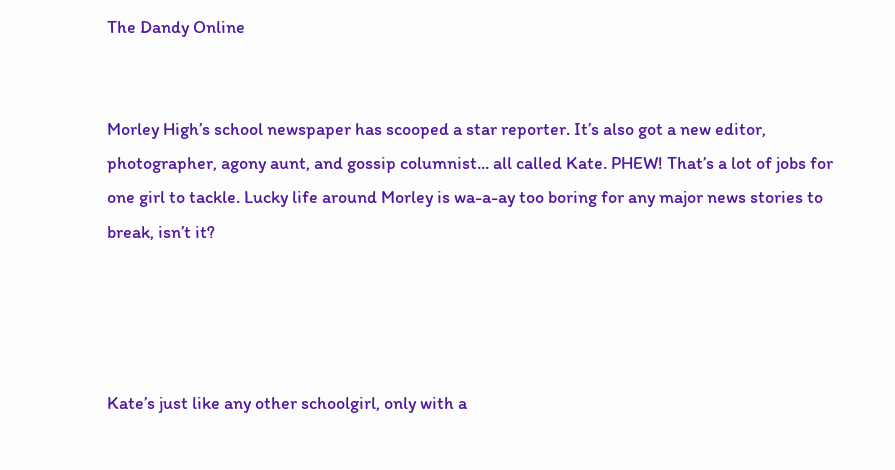The Dandy Online


Morley High’s school newspaper has scooped a star reporter. It’s also got a new editor, photographer, agony aunt, and gossip columnist... all called Kate. PHEW! That’s a lot of jobs for one girl to tackle. Lucky life around Morley is wa-a-ay too boring for any major news stories to break, isn’t it?




Kate’s just like any other schoolgirl, only with a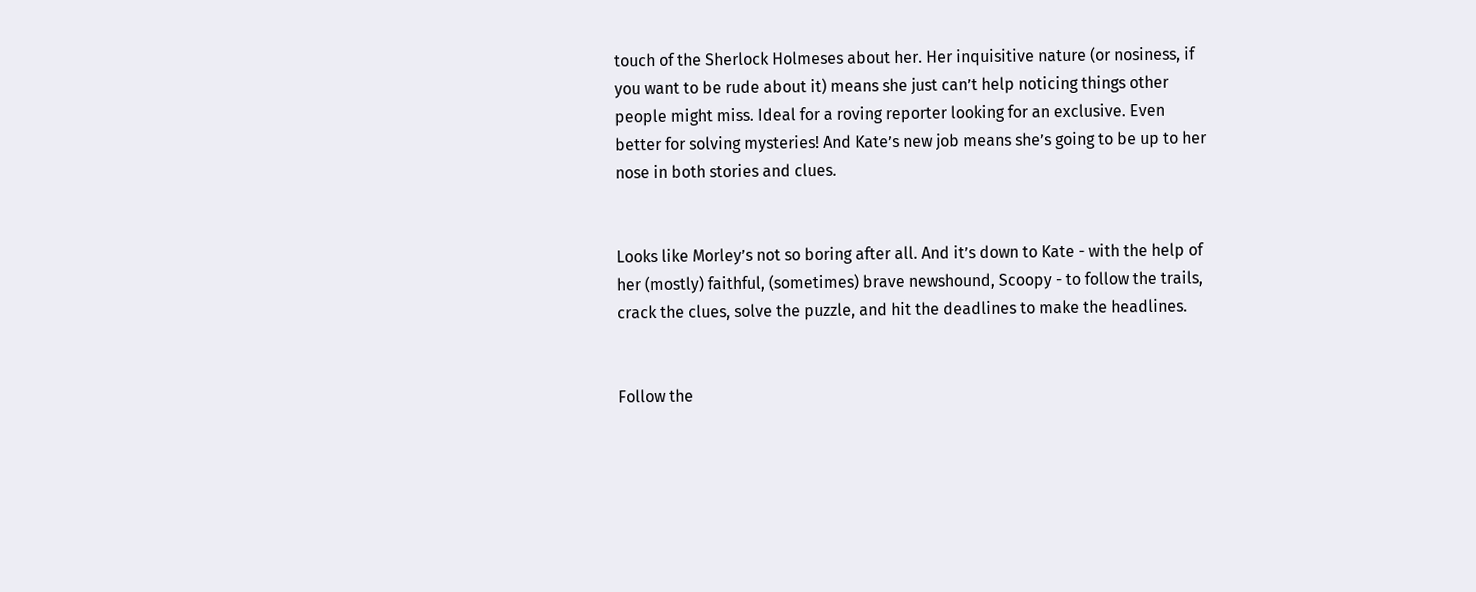touch of the Sherlock Holmeses about her. Her inquisitive nature (or nosiness, if you want to be rude about it) means she just can’t help noticing things other people might miss. Ideal for a roving reporter looking for an exclusive. Even better for solving mysteries! And Kate’s new job means she’s going to be up to her nose in both stories and clues.


Looks like Morley’s not so boring after all. And it’s down to Kate - with the help of her (mostly) faithful, (sometimes) brave newshound, Scoopy - to follow the trails, crack the clues, solve the puzzle, and hit the deadlines to make the headlines.


Follow the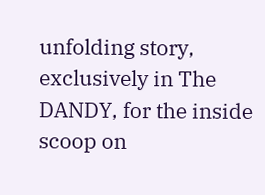unfolding story, exclusively in The DANDY, for the inside scoop on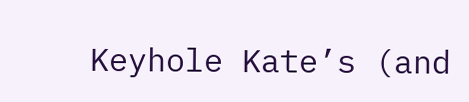Keyhole Kate’s (and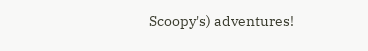Scoopy's) adventures!